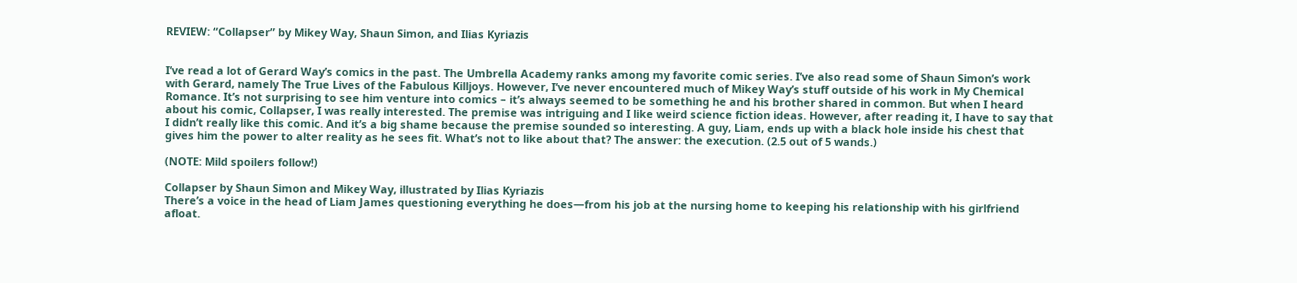REVIEW: “Collapser” by Mikey Way, Shaun Simon, and Ilias Kyriazis


I’ve read a lot of Gerard Way’s comics in the past. The Umbrella Academy ranks among my favorite comic series. I’ve also read some of Shaun Simon’s work with Gerard, namely The True Lives of the Fabulous Killjoys. However, I’ve never encountered much of Mikey Way’s stuff outside of his work in My Chemical Romance. It’s not surprising to see him venture into comics – it’s always seemed to be something he and his brother shared in common. But when I heard about his comic, Collapser, I was really interested. The premise was intriguing and I like weird science fiction ideas. However, after reading it, I have to say that I didn’t really like this comic. And it’s a big shame because the premise sounded so interesting. A guy, Liam, ends up with a black hole inside his chest that gives him the power to alter reality as he sees fit. What’s not to like about that? The answer: the execution. (2.5 out of 5 wands.)

(NOTE: Mild spoilers follow!)

Collapser by Shaun Simon and Mikey Way, illustrated by Ilias Kyriazis
There’s a voice in the head of Liam James questioning everything he does—from his job at the nursing home to keeping his relationship with his girlfriend afloat.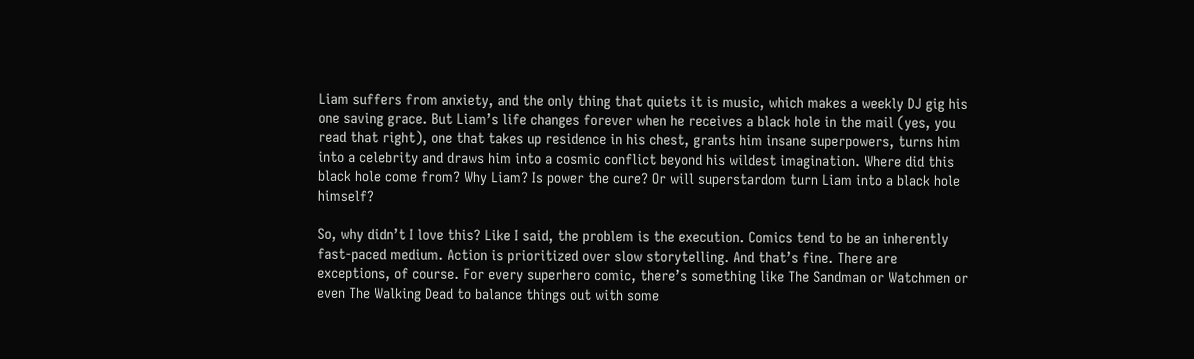Liam suffers from anxiety, and the only thing that quiets it is music, which makes a weekly DJ gig his one saving grace. But Liam’s life changes forever when he receives a black hole in the mail (yes, you read that right), one that takes up residence in his chest, grants him insane superpowers, turns him into a celebrity and draws him into a cosmic conflict beyond his wildest imagination. Where did this black hole come from? Why Liam? Is power the cure? Or will superstardom turn Liam into a black hole himself?

So, why didn’t I love this? Like I said, the problem is the execution. Comics tend to be an inherently fast-paced medium. Action is prioritized over slow storytelling. And that’s fine. There are exceptions, of course. For every superhero comic, there’s something like The Sandman or Watchmen or even The Walking Dead to balance things out with some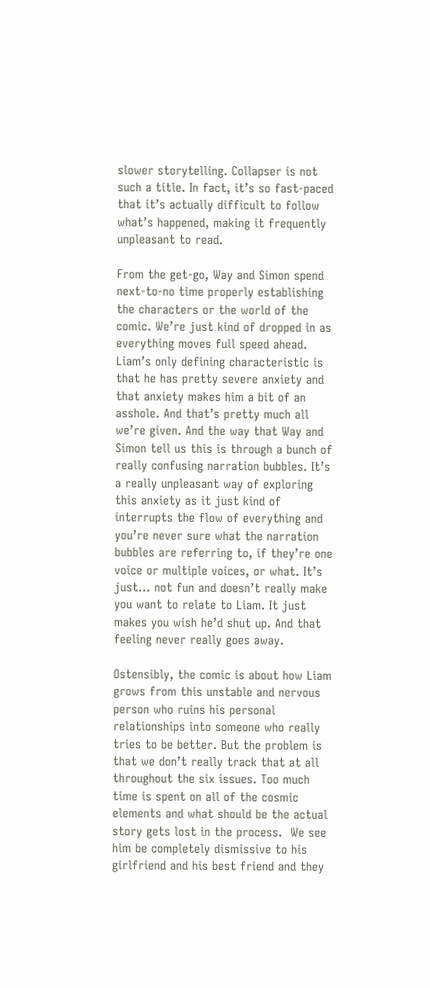slower storytelling. Collapser is not such a title. In fact, it’s so fast-paced that it’s actually difficult to follow what’s happened, making it frequently unpleasant to read.

From the get-go, Way and Simon spend next-to-no time properly establishing the characters or the world of the comic. We’re just kind of dropped in as everything moves full speed ahead. Liam’s only defining characteristic is that he has pretty severe anxiety and that anxiety makes him a bit of an asshole. And that’s pretty much all we’re given. And the way that Way and Simon tell us this is through a bunch of really confusing narration bubbles. It’s a really unpleasant way of exploring this anxiety as it just kind of interrupts the flow of everything and you’re never sure what the narration bubbles are referring to, if they’re one voice or multiple voices, or what. It’s just… not fun and doesn’t really make you want to relate to Liam. It just makes you wish he’d shut up. And that feeling never really goes away.

Ostensibly, the comic is about how Liam grows from this unstable and nervous person who ruins his personal relationships into someone who really tries to be better. But the problem is that we don’t really track that at all throughout the six issues. Too much time is spent on all of the cosmic elements and what should be the actual story gets lost in the process.  We see him be completely dismissive to his girlfriend and his best friend and they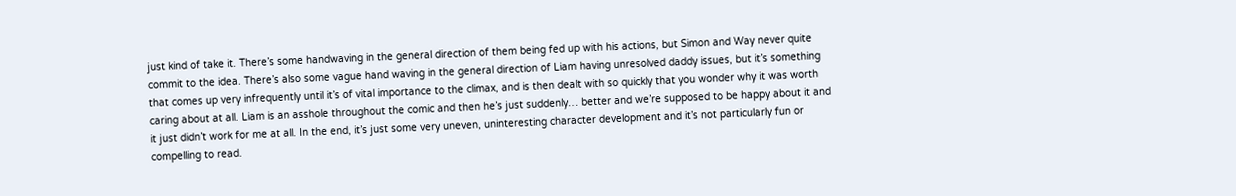just kind of take it. There’s some handwaving in the general direction of them being fed up with his actions, but Simon and Way never quite commit to the idea. There’s also some vague hand waving in the general direction of Liam having unresolved daddy issues, but it’s something that comes up very infrequently until it’s of vital importance to the climax, and is then dealt with so quickly that you wonder why it was worth caring about at all. Liam is an asshole throughout the comic and then he’s just suddenly… better and we’re supposed to be happy about it and it just didn’t work for me at all. In the end, it’s just some very uneven, uninteresting character development and it’s not particularly fun or compelling to read.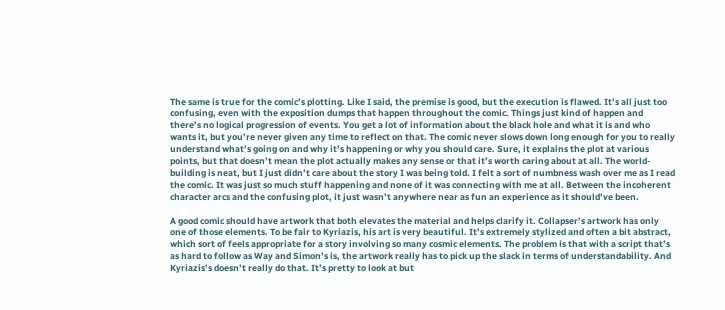The same is true for the comic’s plotting. Like I said, the premise is good, but the execution is flawed. It’s all just too confusing, even with the exposition dumps that happen throughout the comic. Things just kind of happen and there’s no logical progression of events. You get a lot of information about the black hole and what it is and who wants it, but you’re never given any time to reflect on that. The comic never slows down long enough for you to really understand what’s going on and why it’s happening or why you should care. Sure, it explains the plot at various points, but that doesn’t mean the plot actually makes any sense or that it’s worth caring about at all. The world-building is neat, but I just didn’t care about the story I was being told. I felt a sort of numbness wash over me as I read the comic. It was just so much stuff happening and none of it was connecting with me at all. Between the incoherent character arcs and the confusing plot, it just wasn’t anywhere near as fun an experience as it should’ve been.

A good comic should have artwork that both elevates the material and helps clarify it. Collapser’s artwork has only one of those elements. To be fair to Kyriazis, his art is very beautiful. It’s extremely stylized and often a bit abstract, which sort of feels appropriate for a story involving so many cosmic elements. The problem is that with a script that’s as hard to follow as Way and Simon’s is, the artwork really has to pick up the slack in terms of understandability. And Kyriazis’s doesn’t really do that. It’s pretty to look at but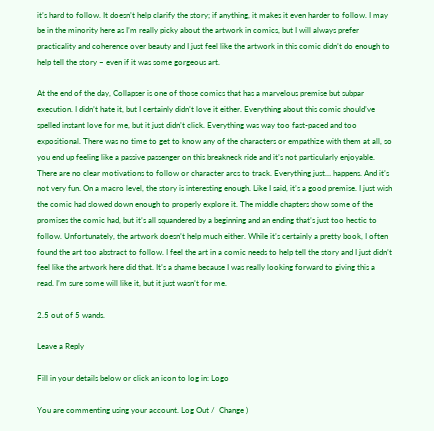it’s hard to follow. It doesn’t help clarify the story; if anything, it makes it even harder to follow. I may be in the minority here as I’m really picky about the artwork in comics, but I will always prefer practicality and coherence over beauty and I just feel like the artwork in this comic didn’t do enough to help tell the story – even if it was some gorgeous art.

At the end of the day, Collapser is one of those comics that has a marvelous premise but subpar execution. I didn’t hate it, but I certainly didn’t love it either. Everything about this comic should’ve spelled instant love for me, but it just didn’t click. Everything was way too fast-paced and too expositional. There was no time to get to know any of the characters or empathize with them at all, so you end up feeling like a passive passenger on this breakneck ride and it’s not particularly enjoyable. There are no clear motivations to follow or character arcs to track. Everything just… happens. And it’s not very fun. On a macro level, the story is interesting enough. Like I said, it’s a good premise. I just wish the comic had slowed down enough to properly explore it. The middle chapters show some of the promises the comic had, but it’s all squandered by a beginning and an ending that’s just too hectic to follow. Unfortunately, the artwork doesn’t help much either. While it’s certainly a pretty book, I often found the art too abstract to follow. I feel the art in a comic needs to help tell the story and I just didn’t feel like the artwork here did that. It’s a shame because I was really looking forward to giving this a read. I’m sure some will like it, but it just wasn’t for me.

2.5 out of 5 wands.

Leave a Reply

Fill in your details below or click an icon to log in: Logo

You are commenting using your account. Log Out /  Change )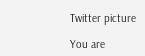Twitter picture

You are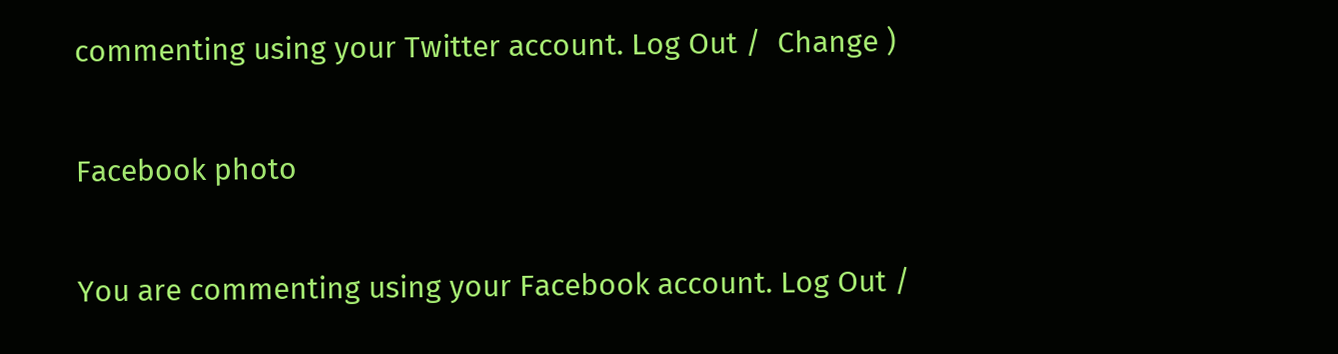commenting using your Twitter account. Log Out /  Change )

Facebook photo

You are commenting using your Facebook account. Log Out /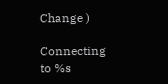Change )

Connecting to %s